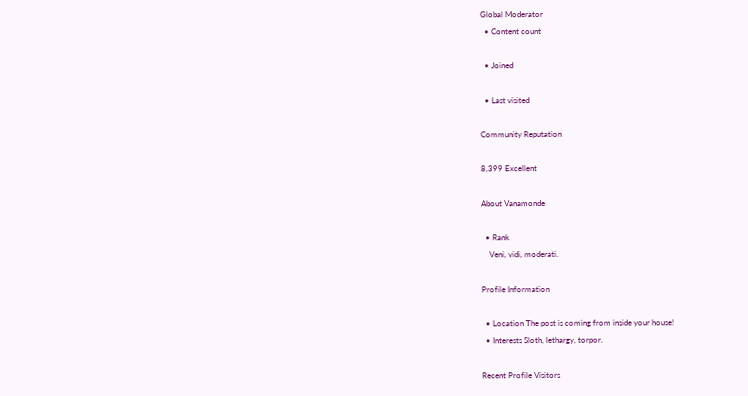Global Moderator
  • Content count

  • Joined

  • Last visited

Community Reputation

8,399 Excellent

About Vanamonde

  • Rank
    Veni, vidi, moderati.

Profile Information

  • Location The post is coming from inside your house!
  • Interests Sloth, lethargy, torpor.

Recent Profile Visitors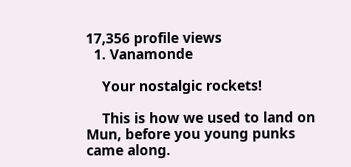17,356 profile views
  1. Vanamonde

    Your nostalgic rockets!

    This is how we used to land on Mun, before you young punks came along.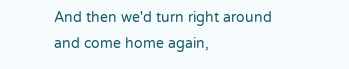And then we'd turn right around and come home again,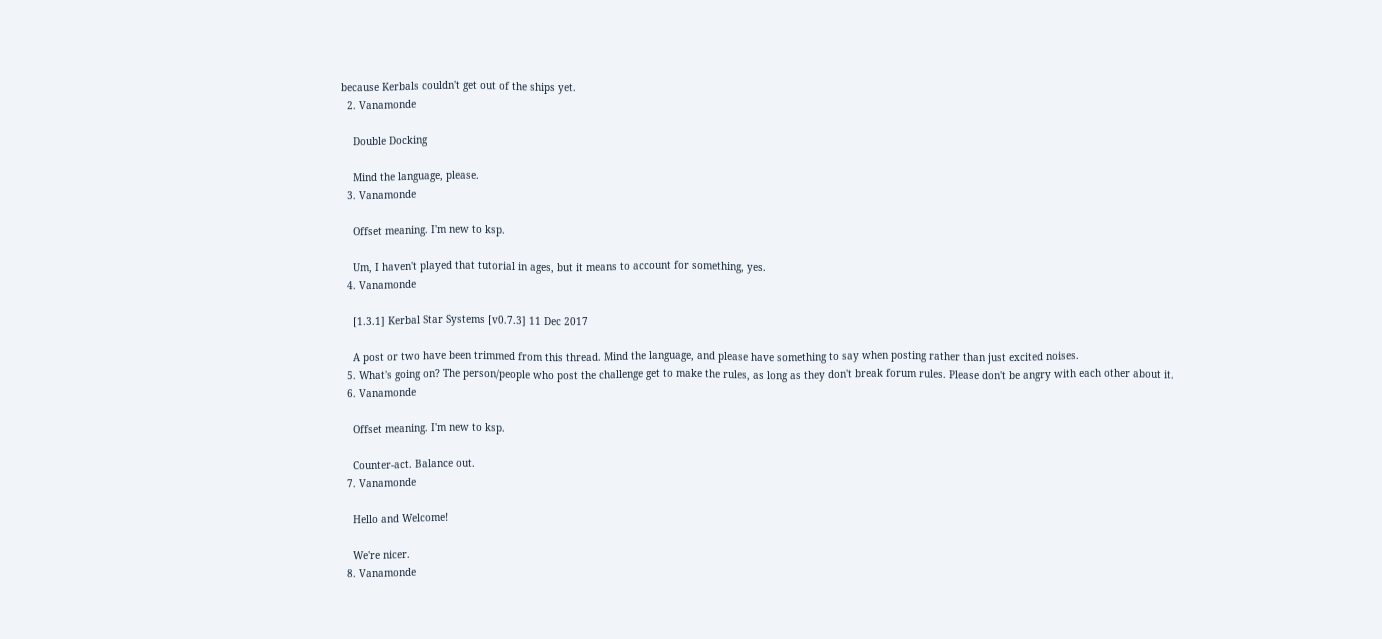because Kerbals couldn't get out of the ships yet.
  2. Vanamonde

    Double Docking

    Mind the language, please.
  3. Vanamonde

    Offset meaning. I'm new to ksp.

    Um, I haven't played that tutorial in ages, but it means to account for something, yes.
  4. Vanamonde

    [1.3.1] Kerbal Star Systems [v0.7.3] 11 Dec 2017

    A post or two have been trimmed from this thread. Mind the language, and please have something to say when posting rather than just excited noises.
  5. What's going on? The person/people who post the challenge get to make the rules, as long as they don't break forum rules. Please don't be angry with each other about it.
  6. Vanamonde

    Offset meaning. I'm new to ksp.

    Counter-act. Balance out.
  7. Vanamonde

    Hello and Welcome!

    We're nicer.
  8. Vanamonde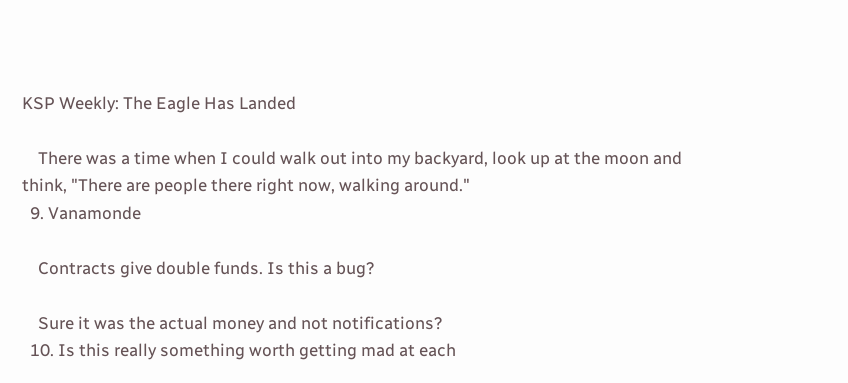KSP Weekly: The Eagle Has Landed

    There was a time when I could walk out into my backyard, look up at the moon and think, "There are people there right now, walking around."
  9. Vanamonde

    Contracts give double funds. Is this a bug?

    Sure it was the actual money and not notifications?
  10. Is this really something worth getting mad at each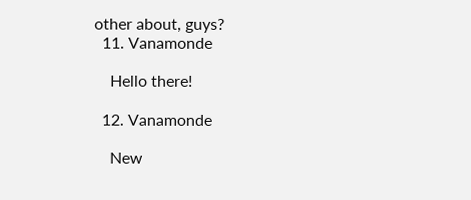other about, guys?
  11. Vanamonde

    Hello there!

  12. Vanamonde

    New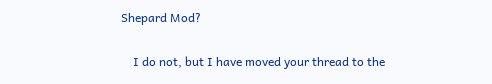Shepard Mod?

    I do not, but I have moved your thread to the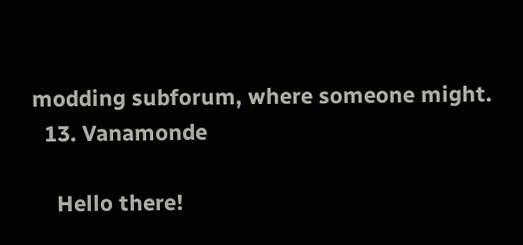modding subforum, where someone might.
  13. Vanamonde

    Hello there!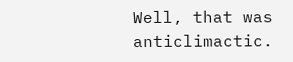Well, that was anticlimactic.